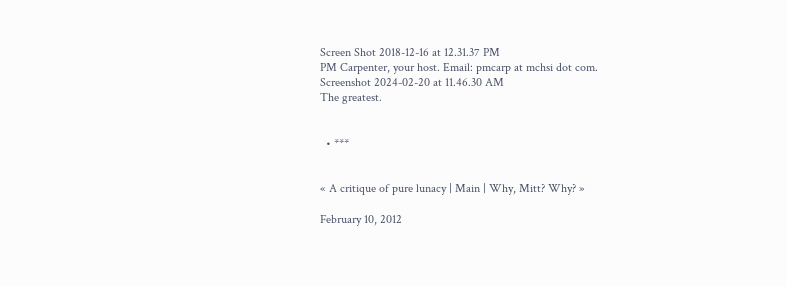Screen Shot 2018-12-16 at 12.31.37 PM
PM Carpenter, your host. Email: pmcarp at mchsi dot com.
Screenshot 2024-02-20 at 11.46.30 AM
The greatest.


  • ***


« A critique of pure lunacy | Main | Why, Mitt? Why? »

February 10, 2012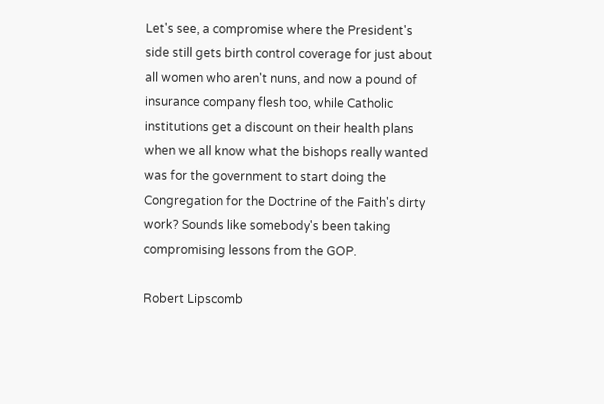Let's see, a compromise where the President's side still gets birth control coverage for just about all women who aren't nuns, and now a pound of insurance company flesh too, while Catholic institutions get a discount on their health plans when we all know what the bishops really wanted was for the government to start doing the Congregation for the Doctrine of the Faith's dirty work? Sounds like somebody's been taking compromising lessons from the GOP.

Robert Lipscomb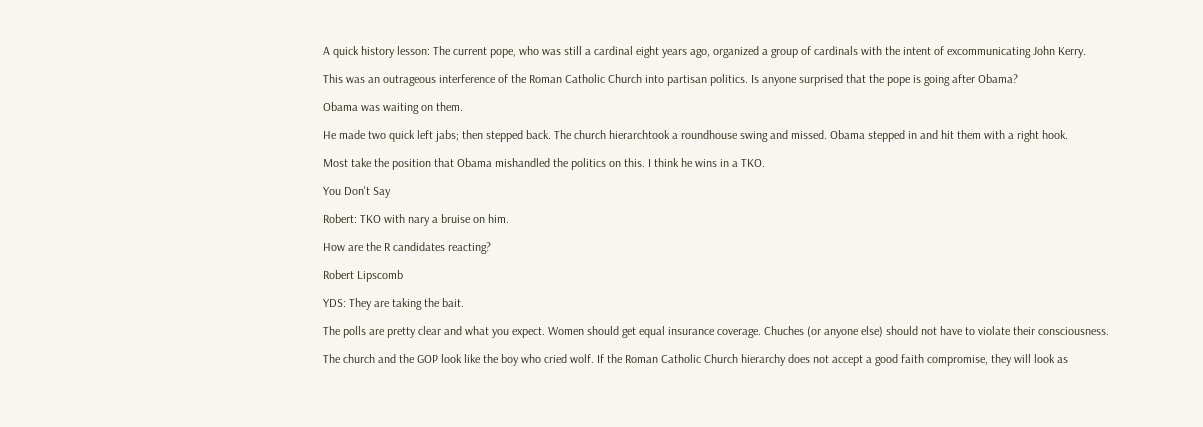A quick history lesson: The current pope, who was still a cardinal eight years ago, organized a group of cardinals with the intent of excommunicating John Kerry.

This was an outrageous interference of the Roman Catholic Church into partisan politics. Is anyone surprised that the pope is going after Obama?

Obama was waiting on them.

He made two quick left jabs; then stepped back. The church hierarchtook a roundhouse swing and missed. Obama stepped in and hit them with a right hook.

Most take the position that Obama mishandled the politics on this. I think he wins in a TKO.

You Don't Say

Robert: TKO with nary a bruise on him.

How are the R candidates reacting?

Robert Lipscomb

YDS: They are taking the bait.

The polls are pretty clear and what you expect. Women should get equal insurance coverage. Chuches (or anyone else) should not have to violate their consciousness.

The church and the GOP look like the boy who cried wolf. If the Roman Catholic Church hierarchy does not accept a good faith compromise, they will look as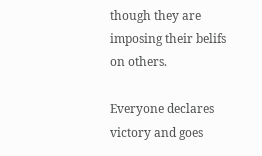though they are imposing their belifs on others.

Everyone declares victory and goes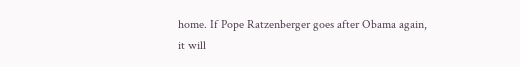home. If Pope Ratzenberger goes after Obama again, it will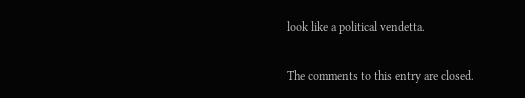look like a political vendetta.

The comments to this entry are closed.